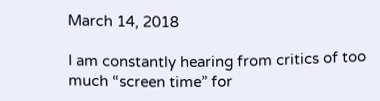March 14, 2018

I am constantly hearing from critics of too much “screen time” for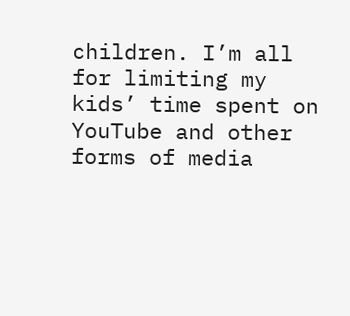children. I’m all for limiting my kids’ time spent on YouTube and other forms of media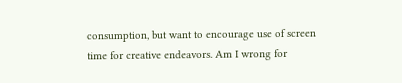consumption, but want to encourage use of screen time for creative endeavors. Am I wrong for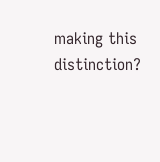making this distinction?